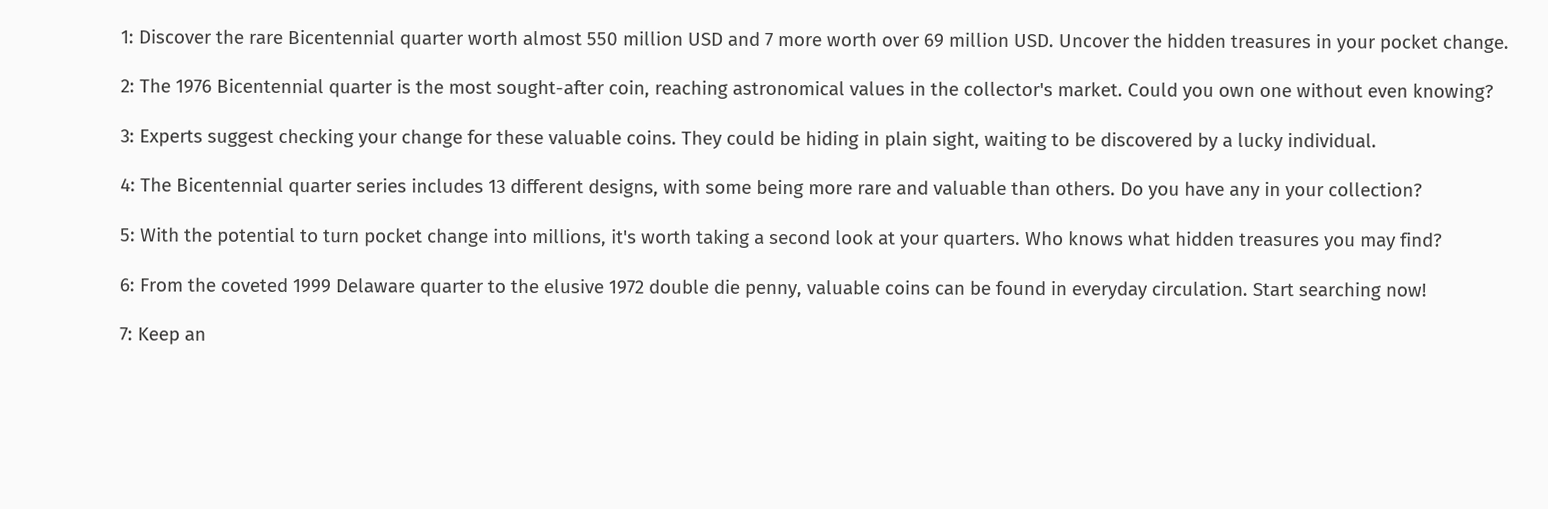1: Discover the rare Bicentennial quarter worth almost 550 million USD and 7 more worth over 69 million USD. Uncover the hidden treasures in your pocket change.

2: The 1976 Bicentennial quarter is the most sought-after coin, reaching astronomical values in the collector's market. Could you own one without even knowing?

3: Experts suggest checking your change for these valuable coins. They could be hiding in plain sight, waiting to be discovered by a lucky individual.

4: The Bicentennial quarter series includes 13 different designs, with some being more rare and valuable than others. Do you have any in your collection?

5: With the potential to turn pocket change into millions, it's worth taking a second look at your quarters. Who knows what hidden treasures you may find?

6: From the coveted 1999 Delaware quarter to the elusive 1972 double die penny, valuable coins can be found in everyday circulation. Start searching now!

7: Keep an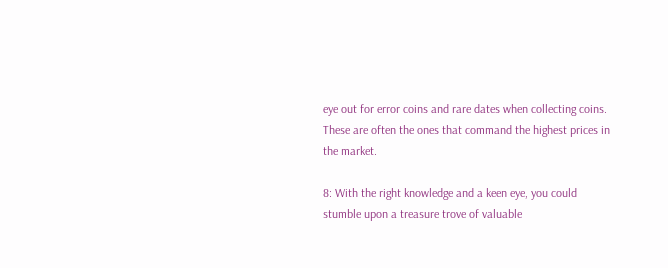eye out for error coins and rare dates when collecting coins. These are often the ones that command the highest prices in the market.

8: With the right knowledge and a keen eye, you could stumble upon a treasure trove of valuable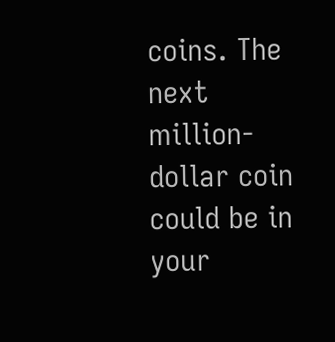coins. The next million-dollar coin could be in your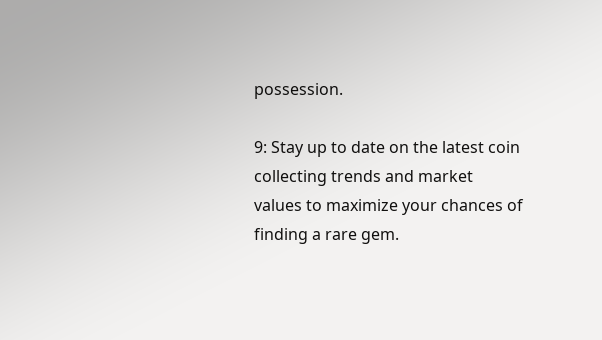possession.

9: Stay up to date on the latest coin collecting trends and market values to maximize your chances of finding a rare gem.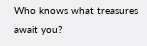Who knows what treasures await you?